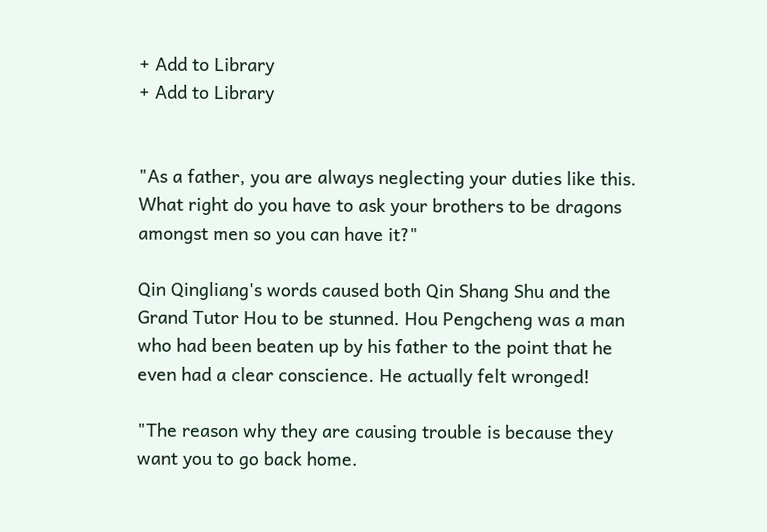+ Add to Library
+ Add to Library


"As a father, you are always neglecting your duties like this. What right do you have to ask your brothers to be dragons amongst men so you can have it?"

Qin Qingliang's words caused both Qin Shang Shu and the Grand Tutor Hou to be stunned. Hou Pengcheng was a man who had been beaten up by his father to the point that he even had a clear conscience. He actually felt wronged!

"The reason why they are causing trouble is because they want you to go back home.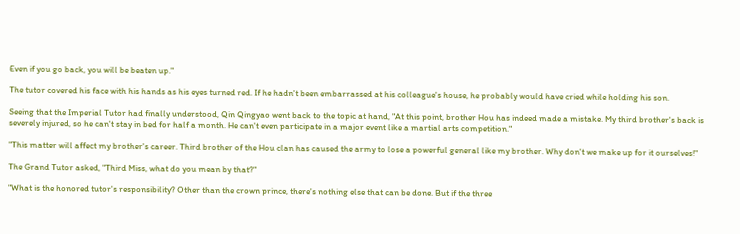Even if you go back, you will be beaten up."

The tutor covered his face with his hands as his eyes turned red. If he hadn't been embarrassed at his colleague's house, he probably would have cried while holding his son.

Seeing that the Imperial Tutor had finally understood, Qin Qingyao went back to the topic at hand, "At this point, brother Hou has indeed made a mistake. My third brother's back is severely injured, so he can't stay in bed for half a month. He can't even participate in a major event like a martial arts competition."

"This matter will affect my brother's career. Third brother of the Hou clan has caused the army to lose a powerful general like my brother. Why don't we make up for it ourselves!"

The Grand Tutor asked, "Third Miss, what do you mean by that?"

"What is the honored tutor's responsibility? Other than the crown prince, there's nothing else that can be done. But if the three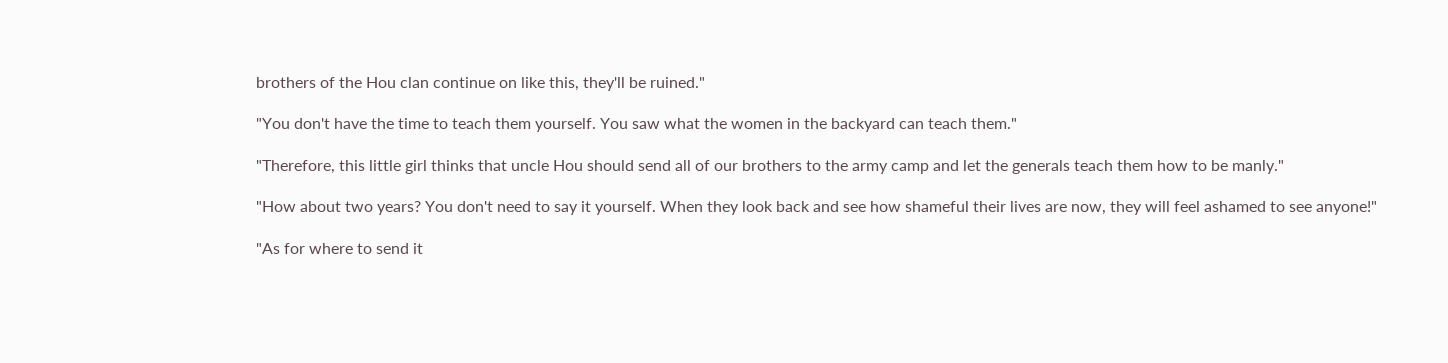brothers of the Hou clan continue on like this, they'll be ruined."

"You don't have the time to teach them yourself. You saw what the women in the backyard can teach them."

"Therefore, this little girl thinks that uncle Hou should send all of our brothers to the army camp and let the generals teach them how to be manly."

"How about two years? You don't need to say it yourself. When they look back and see how shameful their lives are now, they will feel ashamed to see anyone!"

"As for where to send it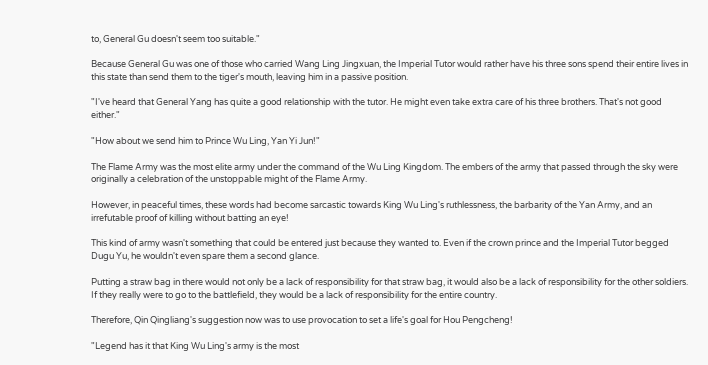to, General Gu doesn't seem too suitable."

Because General Gu was one of those who carried Wang Ling Jingxuan, the Imperial Tutor would rather have his three sons spend their entire lives in this state than send them to the tiger's mouth, leaving him in a passive position.

"I've heard that General Yang has quite a good relationship with the tutor. He might even take extra care of his three brothers. That's not good either."

"How about we send him to Prince Wu Ling, Yan Yi Jun!"

The Flame Army was the most elite army under the command of the Wu Ling Kingdom. The embers of the army that passed through the sky were originally a celebration of the unstoppable might of the Flame Army.

However, in peaceful times, these words had become sarcastic towards King Wu Ling's ruthlessness, the barbarity of the Yan Army, and an irrefutable proof of killing without batting an eye!

This kind of army wasn't something that could be entered just because they wanted to. Even if the crown prince and the Imperial Tutor begged Dugu Yu, he wouldn't even spare them a second glance.

Putting a straw bag in there would not only be a lack of responsibility for that straw bag, it would also be a lack of responsibility for the other soldiers. If they really were to go to the battlefield, they would be a lack of responsibility for the entire country.

Therefore, Qin Qingliang's suggestion now was to use provocation to set a life's goal for Hou Pengcheng!

"Legend has it that King Wu Ling's army is the most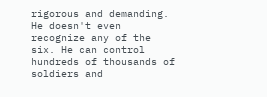rigorous and demanding. He doesn't even recognize any of the six. He can control hundreds of thousands of soldiers and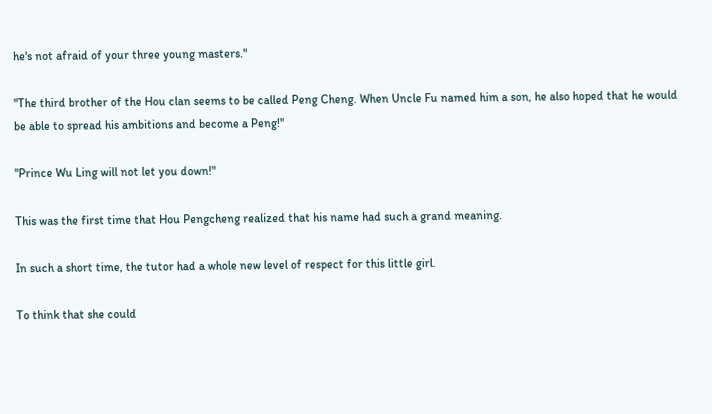he's not afraid of your three young masters."

"The third brother of the Hou clan seems to be called Peng Cheng. When Uncle Fu named him a son, he also hoped that he would be able to spread his ambitions and become a Peng!"

"Prince Wu Ling will not let you down!"

This was the first time that Hou Pengcheng realized that his name had such a grand meaning.

In such a short time, the tutor had a whole new level of respect for this little girl.

To think that she could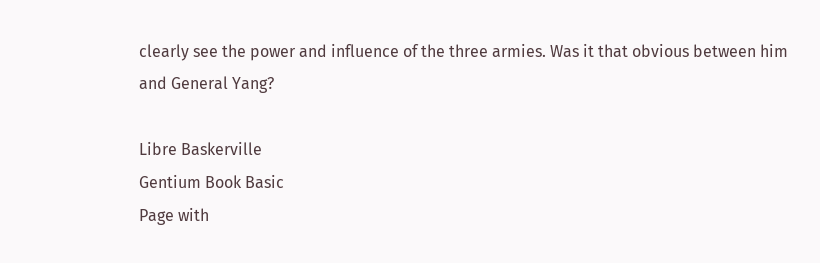clearly see the power and influence of the three armies. Was it that obvious between him and General Yang?

Libre Baskerville
Gentium Book Basic
Page with